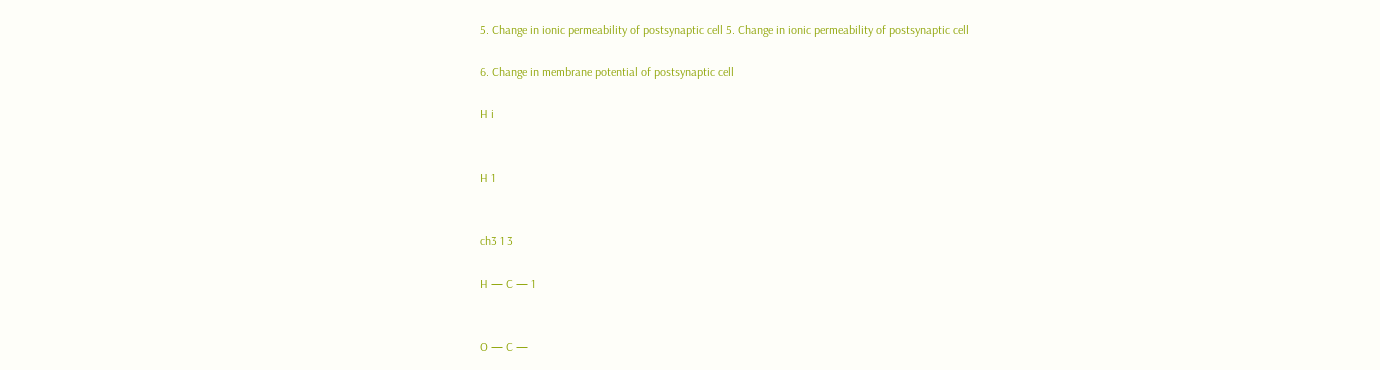5. Change in ionic permeability of postsynaptic cell 5. Change in ionic permeability of postsynaptic cell

6. Change in membrane potential of postsynaptic cell

H i


H 1


ch3 1 3

H — C — 1


O — C —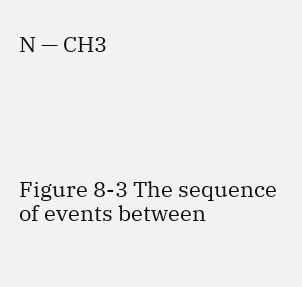N — CH3





Figure 8-3 The sequence of events between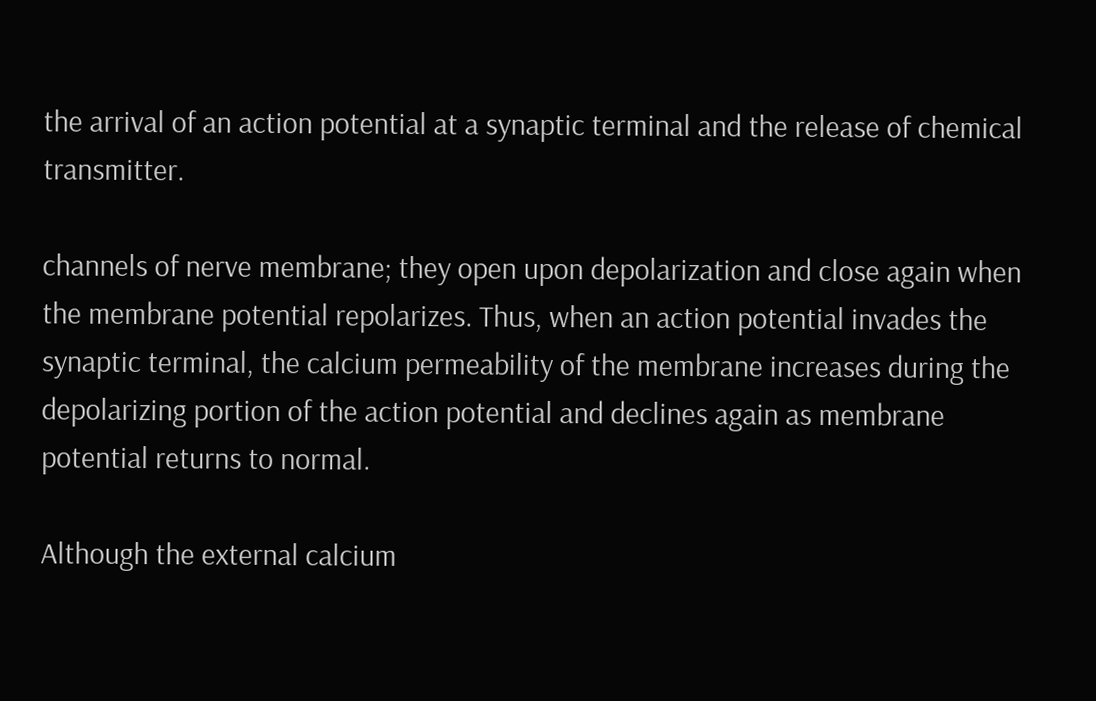the arrival of an action potential at a synaptic terminal and the release of chemical transmitter.

channels of nerve membrane; they open upon depolarization and close again when the membrane potential repolarizes. Thus, when an action potential invades the synaptic terminal, the calcium permeability of the membrane increases during the depolarizing portion of the action potential and declines again as membrane potential returns to normal.

Although the external calcium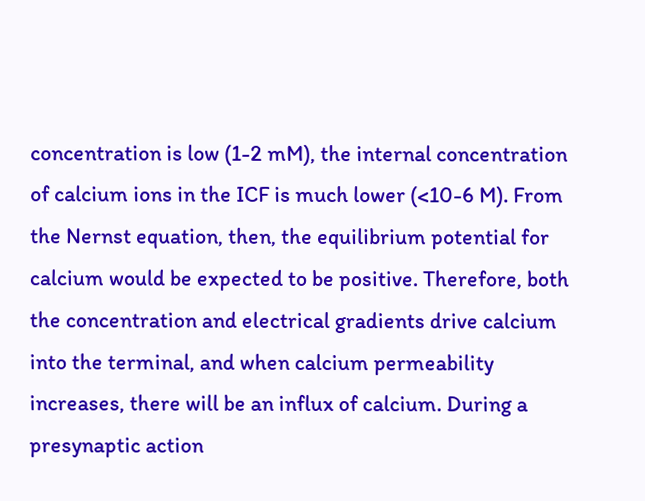concentration is low (1-2 mM), the internal concentration of calcium ions in the ICF is much lower (<10-6 M). From the Nernst equation, then, the equilibrium potential for calcium would be expected to be positive. Therefore, both the concentration and electrical gradients drive calcium into the terminal, and when calcium permeability increases, there will be an influx of calcium. During a presynaptic action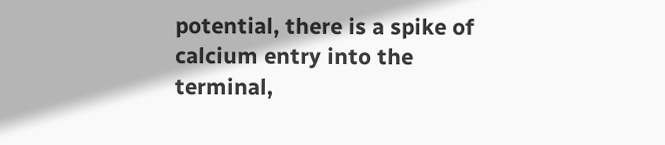potential, there is a spike of calcium entry into the terminal,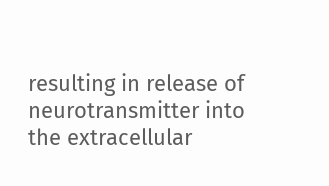resulting in release of neurotransmitter into the extracellular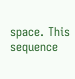space. This sequence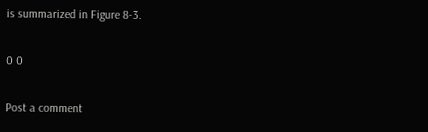is summarized in Figure 8-3.

0 0

Post a comment